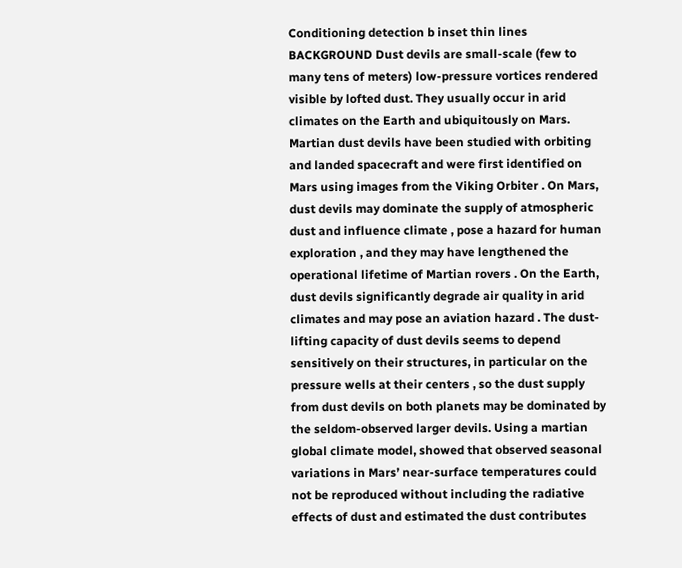Conditioning detection b inset thin lines
BACKGROUND Dust devils are small-scale (few to many tens of meters) low-pressure vortices rendered visible by lofted dust. They usually occur in arid climates on the Earth and ubiquitously on Mars. Martian dust devils have been studied with orbiting and landed spacecraft and were first identified on Mars using images from the Viking Orbiter . On Mars, dust devils may dominate the supply of atmospheric dust and influence climate , pose a hazard for human exploration , and they may have lengthened the operational lifetime of Martian rovers . On the Earth, dust devils significantly degrade air quality in arid climates and may pose an aviation hazard . The dust-lifting capacity of dust devils seems to depend sensitively on their structures, in particular on the pressure wells at their centers , so the dust supply from dust devils on both planets may be dominated by the seldom-observed larger devils. Using a martian global climate model, showed that observed seasonal variations in Mars’ near-surface temperatures could not be reproduced without including the radiative effects of dust and estimated the dust contributes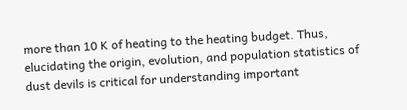more than 10 K of heating to the heating budget. Thus, elucidating the origin, evolution, and population statistics of dust devils is critical for understanding important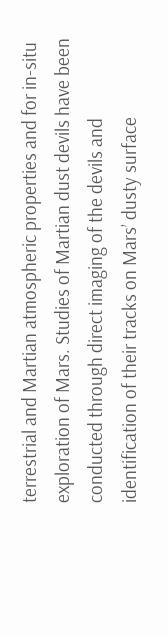terrestrial and Martian atmospheric properties and for in-situ exploration of Mars. Studies of Martian dust devils have been conducted through direct imaging of the devils and identification of their tracks on Mars’ dusty surface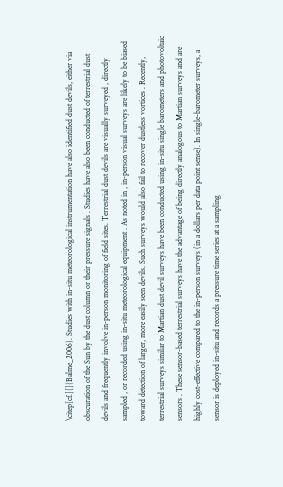\citep[cf.][]{Balme_2006}. Studies with in-situ meteorological instrumentation have also identified dust devils, either via obscuration of the Sun by the dust column or their pressure signals . Studies have also been conducted of terrestrial dust devils and frequently involve in-person monitoring of field sites. Terrestrial dust devils are visually surveyed , directly sampled , or recorded using in-situ meteorological equipment . As noted in , in-person visual surveys are likely to be biased toward detection of larger, more easily seen devils. Such surveys would also fail to recover dustless vortices . Recently, terrestrial surveys similar to Martian dust devil surveys have been conducted using in-situ single barometers and photovoltaic sensors . These sensor-based terrestrial surveys have the advantage of being directly analogous to Martian surveys and are highly cost-effective compared to the in-person surveys (in a dollars per data point sense). In single-barometer surveys, a sensor is deployed in-situ and records a pressure time series at a sampling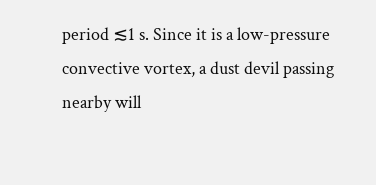period ≲1 s. Since it is a low-pressure convective vortex, a dust devil passing nearby will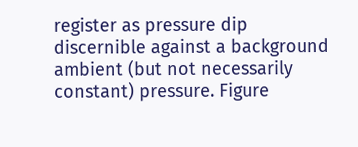register as pressure dip discernible against a background ambient (but not necessarily constant) pressure. Figure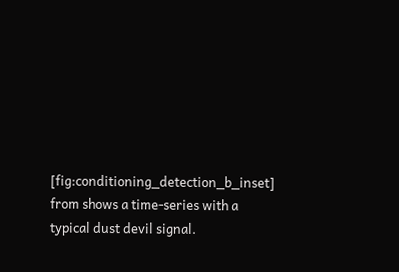[fig:conditioning_detection_b_inset] from shows a time-series with a typical dust devil signal.